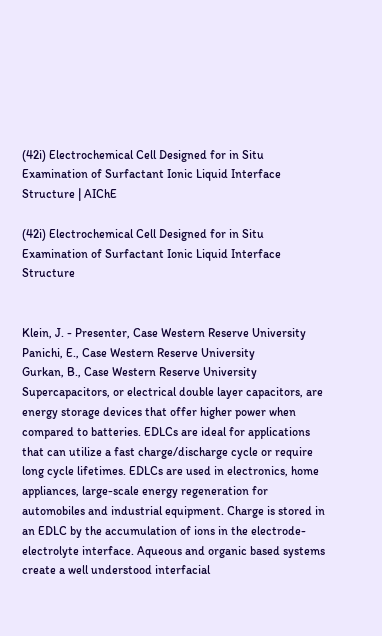(42i) Electrochemical Cell Designed for in Situ Examination of Surfactant Ionic Liquid Interface Structure | AIChE

(42i) Electrochemical Cell Designed for in Situ Examination of Surfactant Ionic Liquid Interface Structure


Klein, J. - Presenter, Case Western Reserve University
Panichi, E., Case Western Reserve University
Gurkan, B., Case Western Reserve University
Supercapacitors, or electrical double layer capacitors, are energy storage devices that offer higher power when compared to batteries. EDLCs are ideal for applications that can utilize a fast charge/discharge cycle or require long cycle lifetimes. EDLCs are used in electronics, home appliances, large-scale energy regeneration for automobiles and industrial equipment. Charge is stored in an EDLC by the accumulation of ions in the electrode-electrolyte interface. Aqueous and organic based systems create a well understood interfacial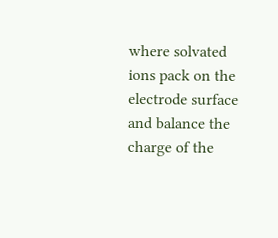where solvated ions pack on the electrode surface and balance the charge of the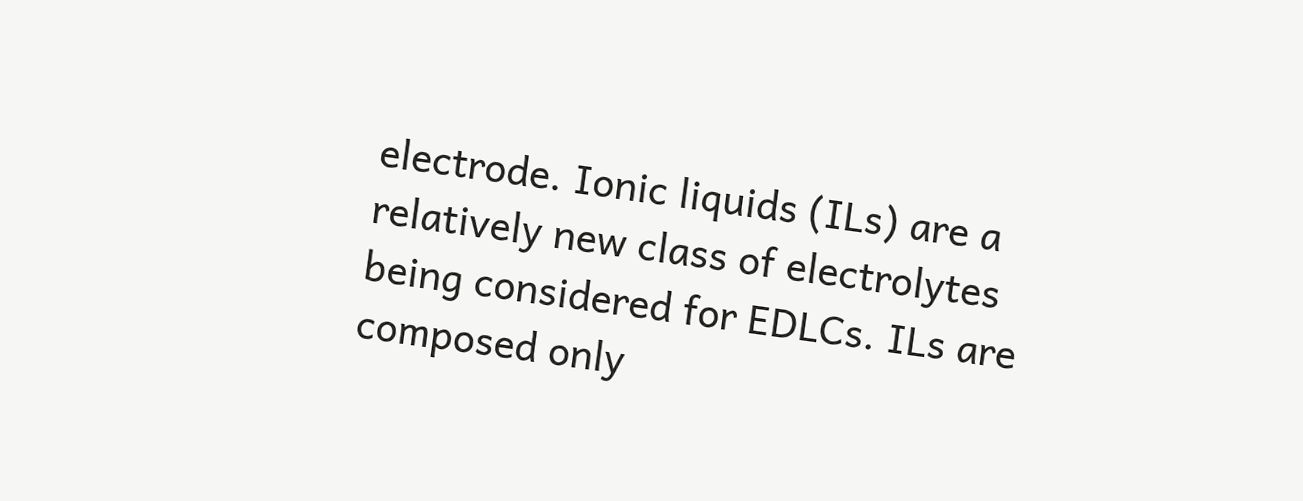electrode. Ionic liquids (ILs) are a relatively new class of electrolytes being considered for EDLCs. ILs are composed only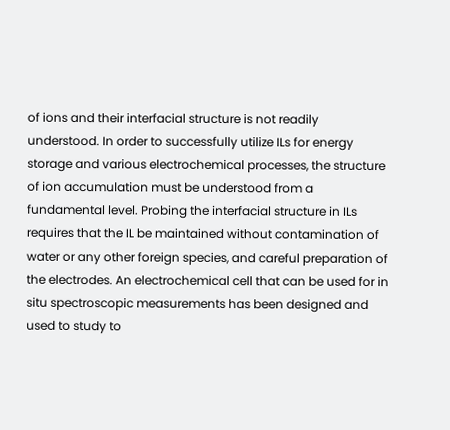of ions and their interfacial structure is not readily understood. In order to successfully utilize ILs for energy storage and various electrochemical processes, the structure of ion accumulation must be understood from a fundamental level. Probing the interfacial structure in ILs requires that the IL be maintained without contamination of water or any other foreign species, and careful preparation of the electrodes. An electrochemical cell that can be used for in situ spectroscopic measurements has been designed and used to study to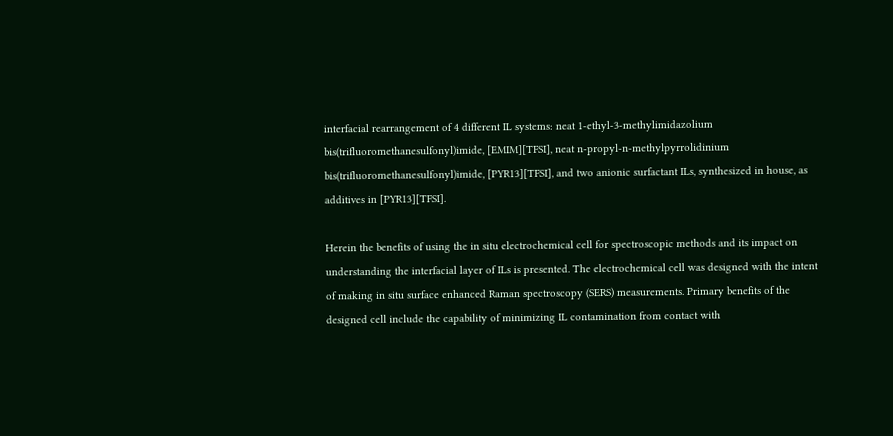interfacial rearrangement of 4 different IL systems: neat 1-ethyl-3-methylimidazolium bis(trifluoromethanesulfonyl)imide, [EMIM][TFSI], neat n-propyl-n-methylpyrrolidinium bis(trifluoromethanesulfonyl)imide, [PYR13][TFSI], and two anionic surfactant ILs, synthesized in house, as additives in [PYR13][TFSI].

Herein the benefits of using the in situ electrochemical cell for spectroscopic methods and its impact on understanding the interfacial layer of ILs is presented. The electrochemical cell was designed with the intent of making in situ surface enhanced Raman spectroscopy (SERS) measurements. Primary benefits of the designed cell include the capability of minimizing IL contamination from contact with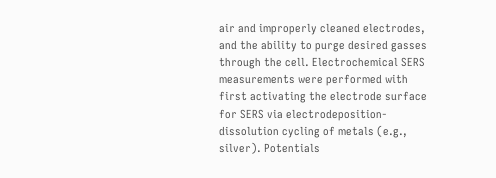air and improperly cleaned electrodes, and the ability to purge desired gasses through the cell. Electrochemical SERS measurements were performed with first activating the electrode surface for SERS via electrodeposition-dissolution cycling of metals (e.g., silver). Potentials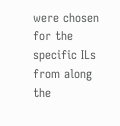were chosen for the specific ILs from along the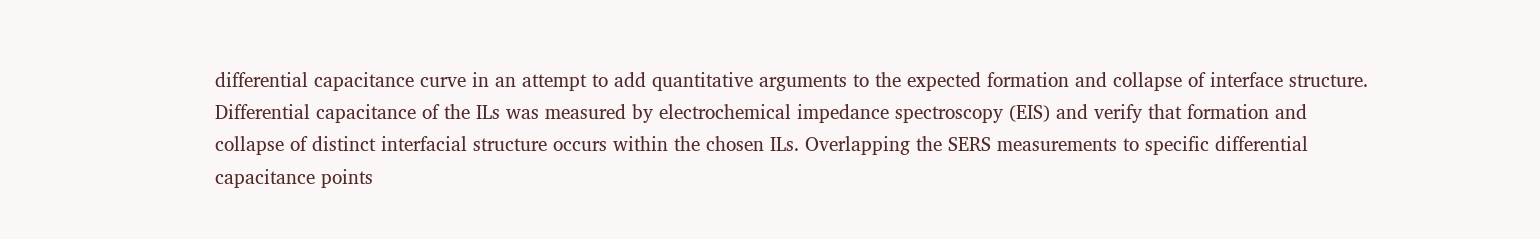differential capacitance curve in an attempt to add quantitative arguments to the expected formation and collapse of interface structure. Differential capacitance of the ILs was measured by electrochemical impedance spectroscopy (EIS) and verify that formation and collapse of distinct interfacial structure occurs within the chosen ILs. Overlapping the SERS measurements to specific differential capacitance points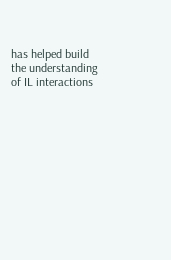has helped build the understanding of IL interactions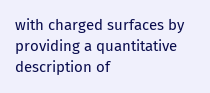with charged surfaces by providing a quantitative description of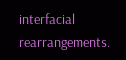interfacial rearrangements.